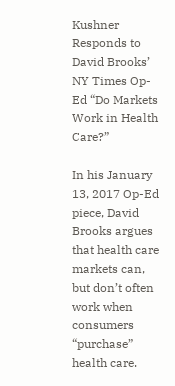Kushner Responds to David Brooks’ NY Times Op-Ed “Do Markets Work in Health Care?”

In his January 13, 2017 Op-Ed piece, David Brooks argues that health care markets can, but don’t often work when consumers “purchase” health care.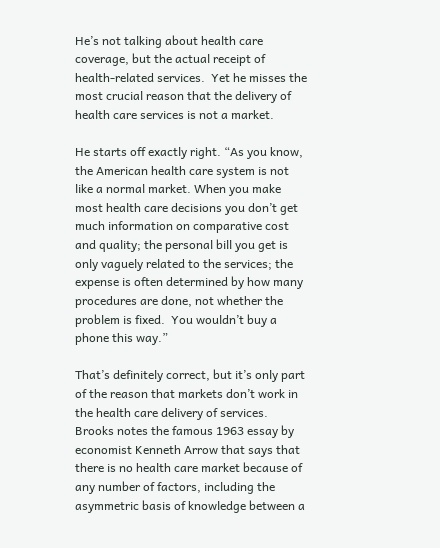He’s not talking about health care coverage, but the actual receipt of health-related services.  Yet he misses the most crucial reason that the delivery of health care services is not a market.

He starts off exactly right. “As you know, the American health care system is not like a normal market. When you make most health care decisions you don’t get much information on comparative cost and quality; the personal bill you get is only vaguely related to the services; the expense is often determined by how many procedures are done, not whether the problem is fixed.  You wouldn’t buy a phone this way.”

That’s definitely correct, but it’s only part of the reason that markets don’t work in the health care delivery of services.  Brooks notes the famous 1963 essay by economist Kenneth Arrow that says that there is no health care market because of any number of factors, including the asymmetric basis of knowledge between a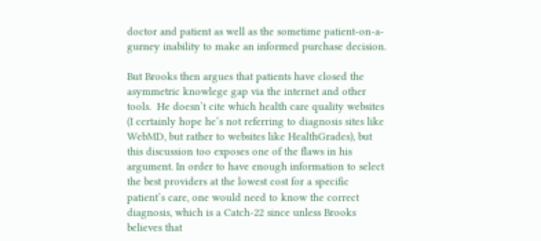doctor and patient as well as the sometime patient-on-a-gurney inability to make an informed purchase decision.

But Brooks then argues that patients have closed the asymmetric knowlege gap via the internet and other tools.  He doesn’t cite which health care quality websites (I certainly hope he’s not referring to diagnosis sites like WebMD, but rather to websites like HealthGrades), but this discussion too exposes one of the flaws in his argument. In order to have enough information to select the best providers at the lowest cost for a specific patient’s care, one would need to know the correct diagnosis, which is a Catch-22 since unless Brooks believes that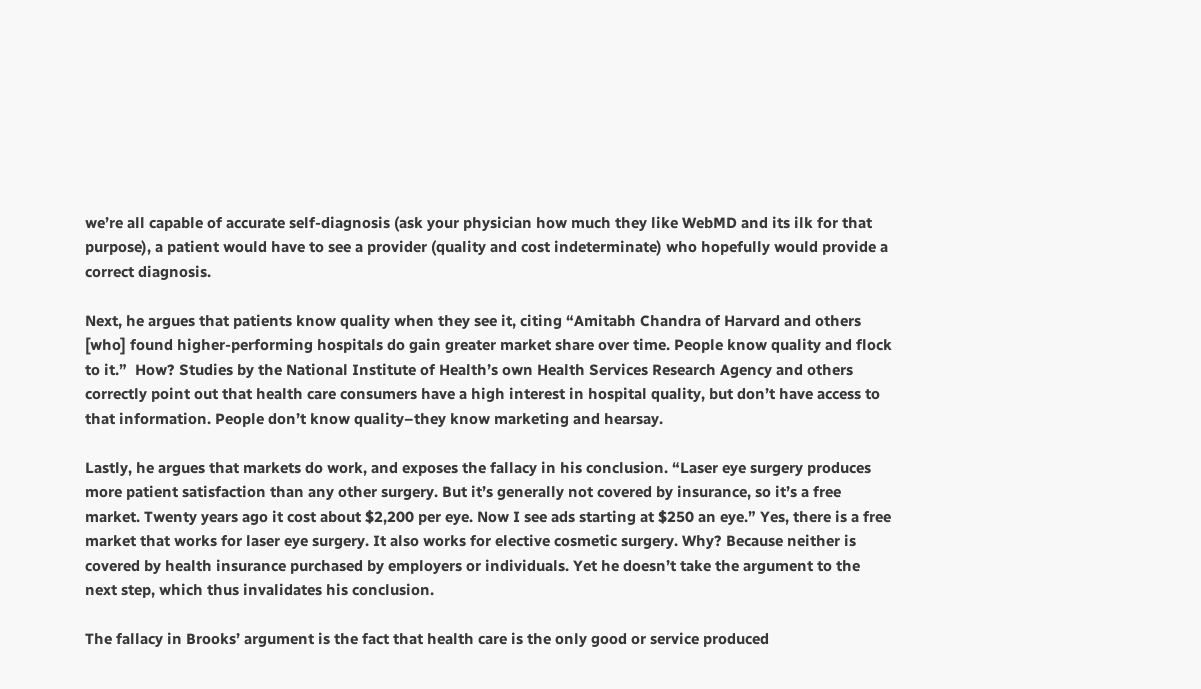we’re all capable of accurate self-diagnosis (ask your physician how much they like WebMD and its ilk for that purpose), a patient would have to see a provider (quality and cost indeterminate) who hopefully would provide a correct diagnosis.

Next, he argues that patients know quality when they see it, citing “Amitabh Chandra of Harvard and others [who] found higher-performing hospitals do gain greater market share over time. People know quality and flock to it.”  How? Studies by the National Institute of Health’s own Health Services Research Agency and others correctly point out that health care consumers have a high interest in hospital quality, but don’t have access to that information. People don’t know quality–they know marketing and hearsay.

Lastly, he argues that markets do work, and exposes the fallacy in his conclusion. “Laser eye surgery produces more patient satisfaction than any other surgery. But it’s generally not covered by insurance, so it’s a free market. Twenty years ago it cost about $2,200 per eye. Now I see ads starting at $250 an eye.” Yes, there is a free market that works for laser eye surgery. It also works for elective cosmetic surgery. Why? Because neither is covered by health insurance purchased by employers or individuals. Yet he doesn’t take the argument to the next step, which thus invalidates his conclusion.

The fallacy in Brooks’ argument is the fact that health care is the only good or service produced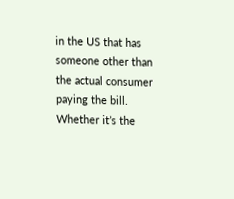in the US that has someone other than the actual consumer paying the bill. Whether it’s the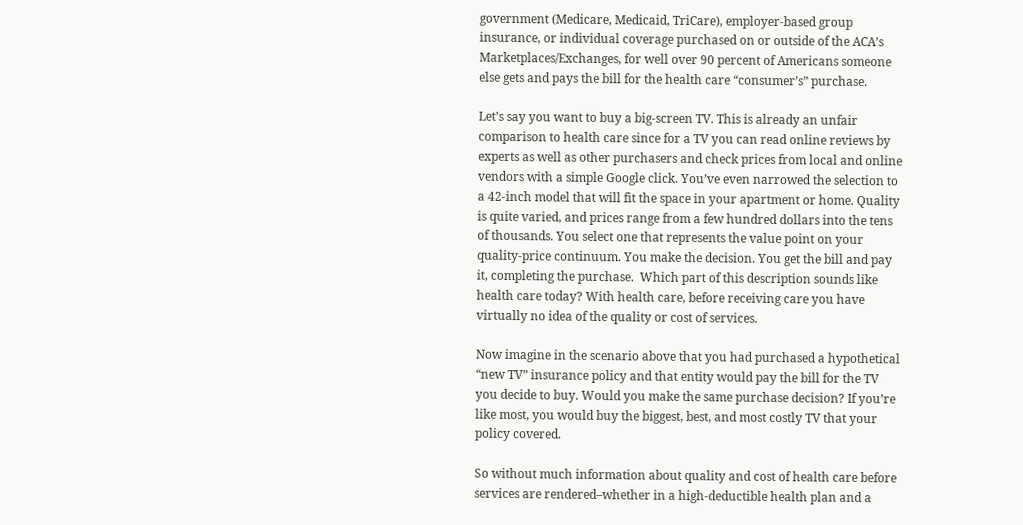government (Medicare, Medicaid, TriCare), employer-based group insurance, or individual coverage purchased on or outside of the ACA’s Marketplaces/Exchanges, for well over 90 percent of Americans someone else gets and pays the bill for the health care “consumer’s” purchase.

Let’s say you want to buy a big-screen TV. This is already an unfair comparison to health care since for a TV you can read online reviews by experts as well as other purchasers and check prices from local and online vendors with a simple Google click. You’ve even narrowed the selection to a 42-inch model that will fit the space in your apartment or home. Quality is quite varied, and prices range from a few hundred dollars into the tens of thousands. You select one that represents the value point on your quality-price continuum. You make the decision. You get the bill and pay it, completing the purchase.  Which part of this description sounds like health care today? With health care, before receiving care you have virtually no idea of the quality or cost of services.

Now imagine in the scenario above that you had purchased a hypothetical “new TV” insurance policy and that entity would pay the bill for the TV you decide to buy. Would you make the same purchase decision? If you’re like most, you would buy the biggest, best, and most costly TV that your policy covered.

So without much information about quality and cost of health care before services are rendered–whether in a high-deductible health plan and a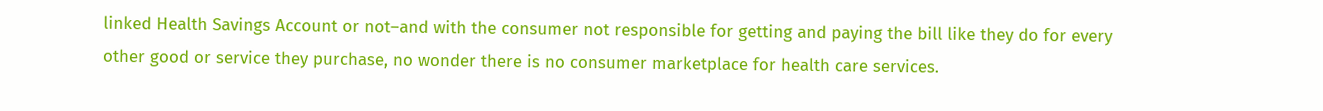linked Health Savings Account or not–and with the consumer not responsible for getting and paying the bill like they do for every other good or service they purchase, no wonder there is no consumer marketplace for health care services.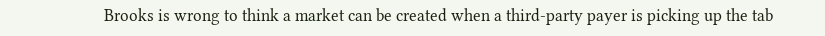Brooks is wrong to think a market can be created when a third-party payer is picking up the tab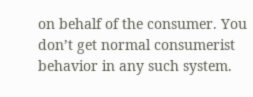on behalf of the consumer. You don’t get normal consumerist behavior in any such system.